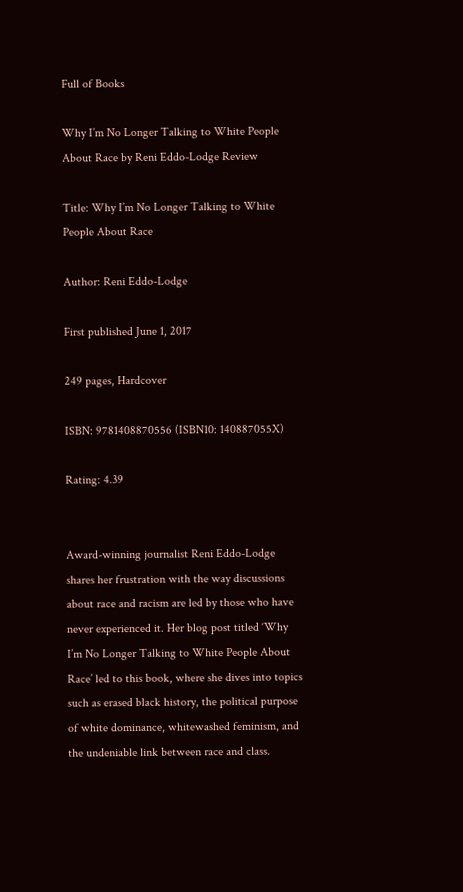Full of Books

Why I’m No Longer Talking to White People About Race by Reni Eddo-Lodge Review

Title: Why I’m No Longer Talking to White People About Race

Author: Reni Eddo-Lodge

First published June 1, 2017

249 pages, Hardcover

ISBN: 9781408870556 (ISBN10: 140887055X)

Rating: 4.39


Award-winning journalist Reni Eddo-Lodge shares her frustration with the way discussions about race and racism are led by those who have never experienced it. Her blog post titled ‘Why I’m No Longer Talking to White People About Race’ led to this book, where she dives into topics such as erased black history, the political purpose of white dominance, whitewashed feminism, and the undeniable link between race and class.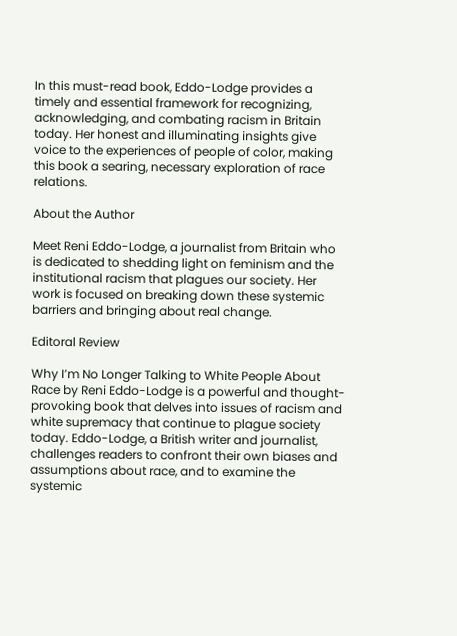In this must-read book, Eddo-Lodge provides a timely and essential framework for recognizing, acknowledging, and combating racism in Britain today. Her honest and illuminating insights give voice to the experiences of people of color, making this book a searing, necessary exploration of race relations.

About the Author

Meet Reni Eddo-Lodge, a journalist from Britain who is dedicated to shedding light on feminism and the institutional racism that plagues our society. Her work is focused on breaking down these systemic barriers and bringing about real change.

Editoral Review

Why I’m No Longer Talking to White People About Race by Reni Eddo-Lodge is a powerful and thought-provoking book that delves into issues of racism and white supremacy that continue to plague society today. Eddo-Lodge, a British writer and journalist, challenges readers to confront their own biases and assumptions about race, and to examine the systemic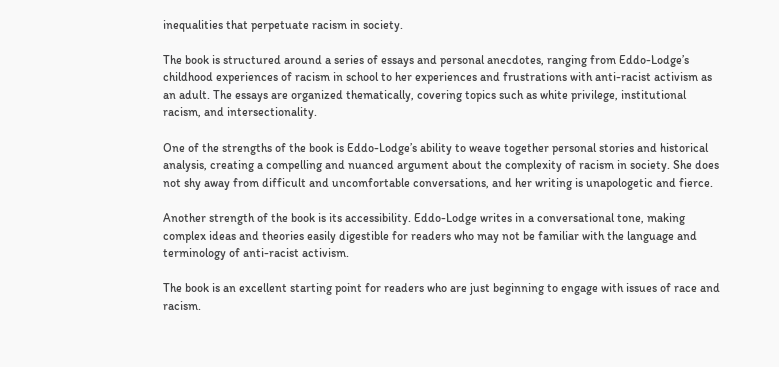inequalities that perpetuate racism in society.

The book is structured around a series of essays and personal anecdotes, ranging from Eddo-Lodge’s childhood experiences of racism in school to her experiences and frustrations with anti-racist activism as an adult. The essays are organized thematically, covering topics such as white privilege, institutional racism, and intersectionality.

One of the strengths of the book is Eddo-Lodge’s ability to weave together personal stories and historical analysis, creating a compelling and nuanced argument about the complexity of racism in society. She does not shy away from difficult and uncomfortable conversations, and her writing is unapologetic and fierce.

Another strength of the book is its accessibility. Eddo-Lodge writes in a conversational tone, making complex ideas and theories easily digestible for readers who may not be familiar with the language and terminology of anti-racist activism.

The book is an excellent starting point for readers who are just beginning to engage with issues of race and racism.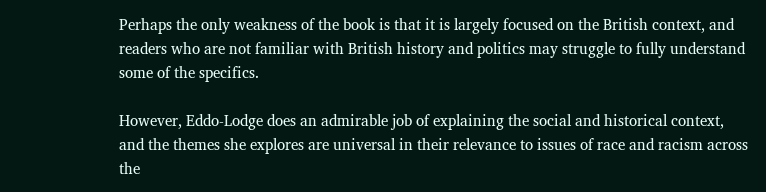Perhaps the only weakness of the book is that it is largely focused on the British context, and readers who are not familiar with British history and politics may struggle to fully understand some of the specifics.

However, Eddo-Lodge does an admirable job of explaining the social and historical context, and the themes she explores are universal in their relevance to issues of race and racism across the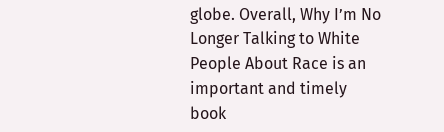globe. Overall, Why I’m No Longer Talking to White People About Race is an important and timely book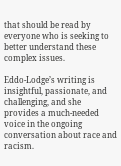that should be read by everyone who is seeking to better understand these complex issues.

Eddo-Lodge’s writing is insightful, passionate, and challenging, and she provides a much-needed voice in the ongoing conversation about race and racism.